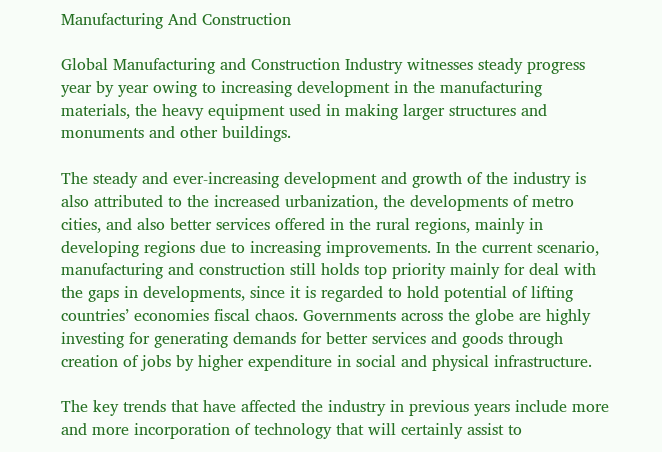Manufacturing And Construction

Global Manufacturing and Construction Industry witnesses steady progress year by year owing to increasing development in the manufacturing materials, the heavy equipment used in making larger structures and monuments and other buildings.

The steady and ever-increasing development and growth of the industry is also attributed to the increased urbanization, the developments of metro cities, and also better services offered in the rural regions, mainly in developing regions due to increasing improvements. In the current scenario, manufacturing and construction still holds top priority mainly for deal with the gaps in developments, since it is regarded to hold potential of lifting countries’ economies fiscal chaos. Governments across the globe are highly investing for generating demands for better services and goods through creation of jobs by higher expenditure in social and physical infrastructure.

The key trends that have affected the industry in previous years include more and more incorporation of technology that will certainly assist to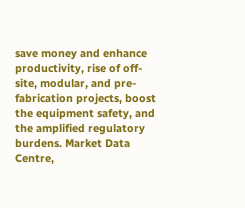save money and enhance productivity, rise of off-site, modular, and pre-fabrication projects, boost the equipment safety, and the amplified regulatory burdens. Market Data Centre,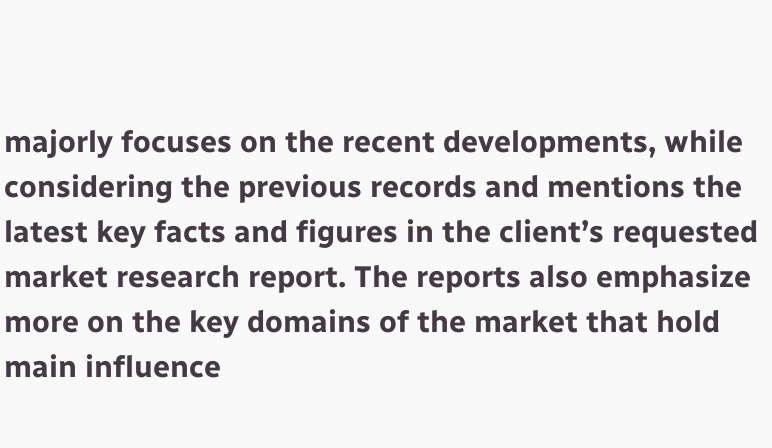majorly focuses on the recent developments, while considering the previous records and mentions the latest key facts and figures in the client’s requested market research report. The reports also emphasize more on the key domains of the market that hold main influence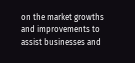on the market growths and improvements to assist businesses and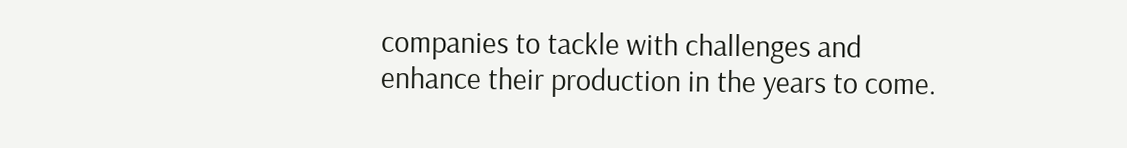companies to tackle with challenges and enhance their production in the years to come.